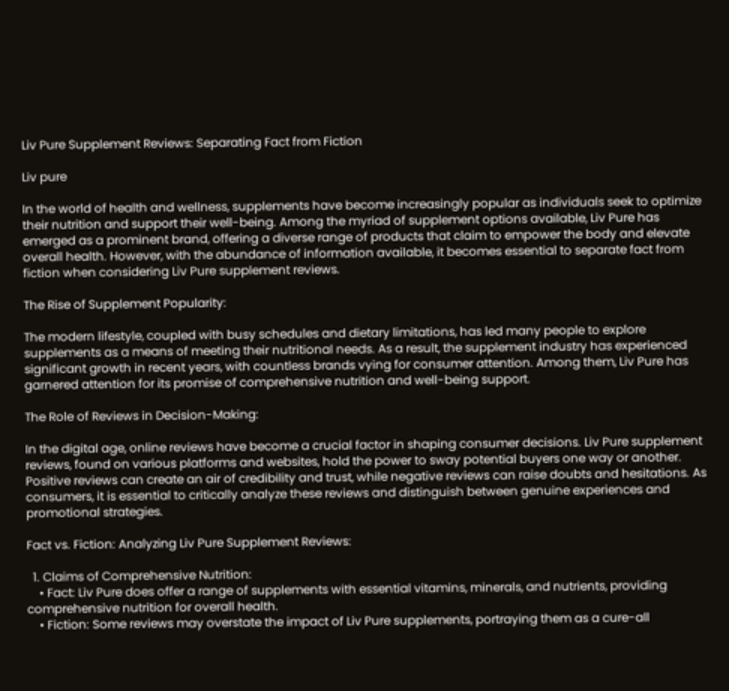Liv Pure Supplement Reviews: Separating Fact from Fiction

Liv pure

In the world of health and wellness, supplements have become increasingly popular as individuals seek to optimize their nutrition and support their well-being. Among the myriad of supplement options available, Liv Pure has emerged as a prominent brand, offering a diverse range of products that claim to empower the body and elevate overall health. However, with the abundance of information available, it becomes essential to separate fact from fiction when considering Liv Pure supplement reviews.

The Rise of Supplement Popularity:

The modern lifestyle, coupled with busy schedules and dietary limitations, has led many people to explore supplements as a means of meeting their nutritional needs. As a result, the supplement industry has experienced significant growth in recent years, with countless brands vying for consumer attention. Among them, Liv Pure has garnered attention for its promise of comprehensive nutrition and well-being support.

The Role of Reviews in Decision-Making:

In the digital age, online reviews have become a crucial factor in shaping consumer decisions. Liv Pure supplement reviews, found on various platforms and websites, hold the power to sway potential buyers one way or another. Positive reviews can create an air of credibility and trust, while negative reviews can raise doubts and hesitations. As consumers, it is essential to critically analyze these reviews and distinguish between genuine experiences and promotional strategies.

Fact vs. Fiction: Analyzing Liv Pure Supplement Reviews:

  1. Claims of Comprehensive Nutrition:
    • Fact: Liv Pure does offer a range of supplements with essential vitamins, minerals, and nutrients, providing comprehensive nutrition for overall health.
    • Fiction: Some reviews may overstate the impact of Liv Pure supplements, portraying them as a cure-all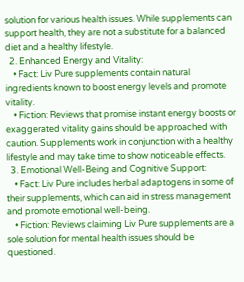solution for various health issues. While supplements can support health, they are not a substitute for a balanced diet and a healthy lifestyle.
  2. Enhanced Energy and Vitality:
    • Fact: Liv Pure supplements contain natural ingredients known to boost energy levels and promote vitality.
    • Fiction: Reviews that promise instant energy boosts or exaggerated vitality gains should be approached with caution. Supplements work in conjunction with a healthy lifestyle and may take time to show noticeable effects.
  3. Emotional Well-Being and Cognitive Support:
    • Fact: Liv Pure includes herbal adaptogens in some of their supplements, which can aid in stress management and promote emotional well-being.
    • Fiction: Reviews claiming Liv Pure supplements are a sole solution for mental health issues should be questioned.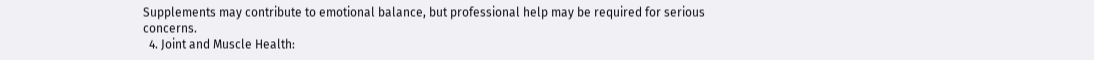Supplements may contribute to emotional balance, but professional help may be required for serious concerns.
  4. Joint and Muscle Health: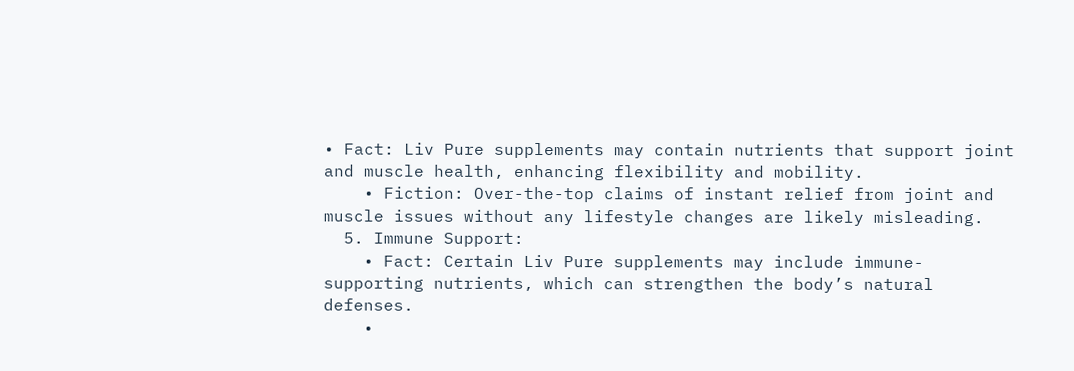• Fact: Liv Pure supplements may contain nutrients that support joint and muscle health, enhancing flexibility and mobility.
    • Fiction: Over-the-top claims of instant relief from joint and muscle issues without any lifestyle changes are likely misleading.
  5. Immune Support:
    • Fact: Certain Liv Pure supplements may include immune-supporting nutrients, which can strengthen the body’s natural defenses.
    •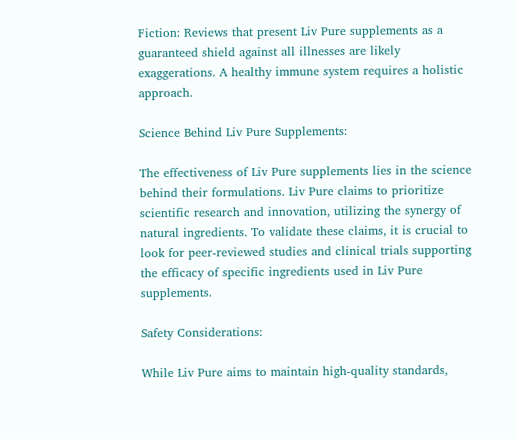Fiction: Reviews that present Liv Pure supplements as a guaranteed shield against all illnesses are likely exaggerations. A healthy immune system requires a holistic approach.

Science Behind Liv Pure Supplements:

The effectiveness of Liv Pure supplements lies in the science behind their formulations. Liv Pure claims to prioritize scientific research and innovation, utilizing the synergy of natural ingredients. To validate these claims, it is crucial to look for peer-reviewed studies and clinical trials supporting the efficacy of specific ingredients used in Liv Pure supplements.

Safety Considerations:

While Liv Pure aims to maintain high-quality standards,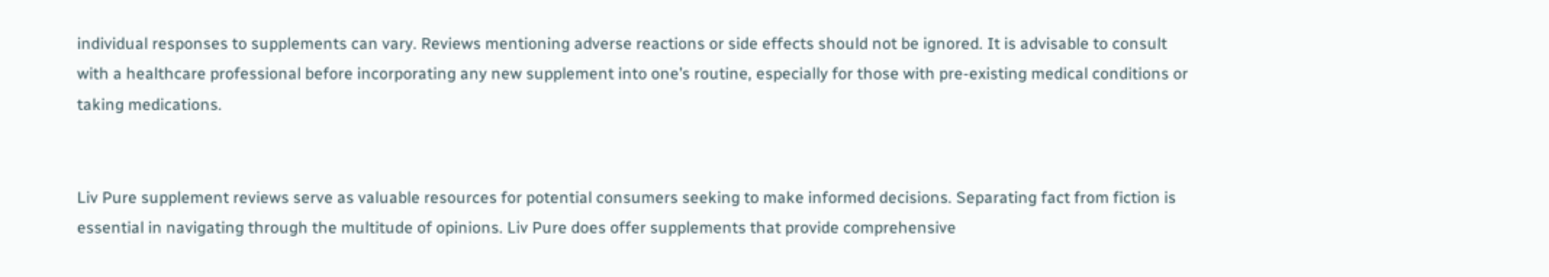individual responses to supplements can vary. Reviews mentioning adverse reactions or side effects should not be ignored. It is advisable to consult with a healthcare professional before incorporating any new supplement into one’s routine, especially for those with pre-existing medical conditions or taking medications.


Liv Pure supplement reviews serve as valuable resources for potential consumers seeking to make informed decisions. Separating fact from fiction is essential in navigating through the multitude of opinions. Liv Pure does offer supplements that provide comprehensive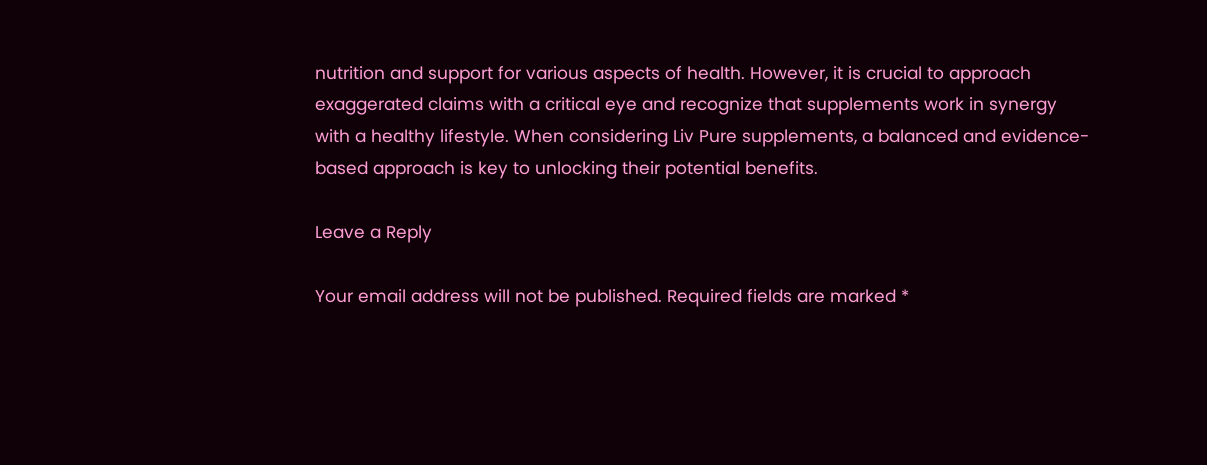nutrition and support for various aspects of health. However, it is crucial to approach exaggerated claims with a critical eye and recognize that supplements work in synergy with a healthy lifestyle. When considering Liv Pure supplements, a balanced and evidence-based approach is key to unlocking their potential benefits.

Leave a Reply

Your email address will not be published. Required fields are marked *